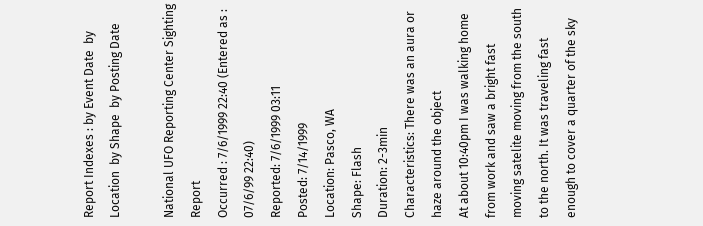Report Indexes : by Event Date  by Location  by Shape  by Posting Date

National UFO Reporting Center Sighting Report
Occurred : 7/6/1999 22:40 (Entered as : 07/6/99 22:40)
Reported: 7/6/1999 03:11
Posted: 7/14/1999
Location: Pasco, WA
Shape: Flash
Duration: 2-3min
Characteristics: There was an aura or haze around the object
At about 10:40pm I was walking home from work and saw a bright fast moving satelite moving from the south to the north. It was traveling fast enough to cover a quarter of the sky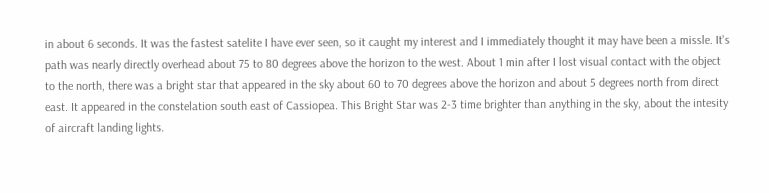in about 6 seconds. It was the fastest satelite I have ever seen, so it caught my interest and I immediately thought it may have been a missle. It's path was nearly directly overhead about 75 to 80 degrees above the horizon to the west. About 1 min after I lost visual contact with the object to the north, there was a bright star that appeared in the sky about 60 to 70 degrees above the horizon and about 5 degrees north from direct east. It appeared in the constelation south east of Cassiopea. This Bright Star was 2-3 time brighter than anything in the sky, about the intesity of aircraft landing lights.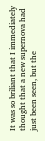It was so briliant that I immediately thought that a new supernova had just been seen, but the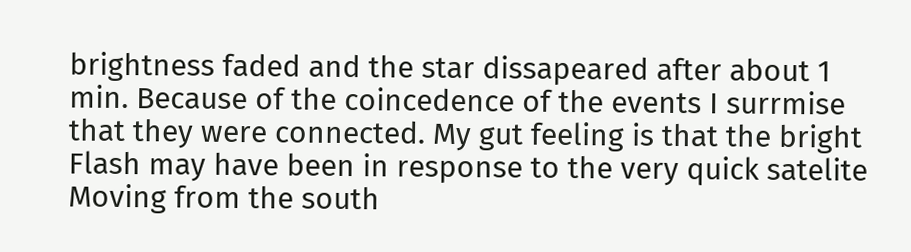brightness faded and the star dissapeared after about 1 min. Because of the coincedence of the events I surrmise that they were connected. My gut feeling is that the bright Flash may have been in response to the very quick satelite Moving from the south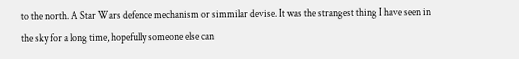to the north. A Star Wars defence mechanism or simmilar devise. It was the strangest thing I have seen in the sky for a long time, hopefully someone else can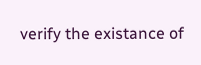verify the existance of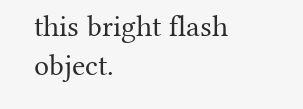this bright flash object.